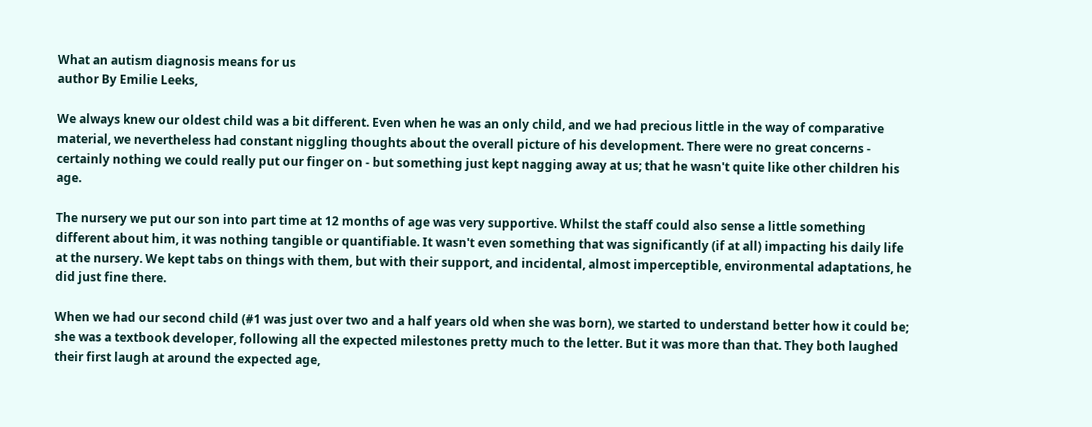What an autism diagnosis means for us
author By Emilie Leeks,

We always knew our oldest child was a bit different. Even when he was an only child, and we had precious little in the way of comparative material, we nevertheless had constant niggling thoughts about the overall picture of his development. There were no great concerns - certainly nothing we could really put our finger on - but something just kept nagging away at us; that he wasn't quite like other children his age.

The nursery we put our son into part time at 12 months of age was very supportive. Whilst the staff could also sense a little something different about him, it was nothing tangible or quantifiable. It wasn't even something that was significantly (if at all) impacting his daily life at the nursery. We kept tabs on things with them, but with their support, and incidental, almost imperceptible, environmental adaptations, he did just fine there.

When we had our second child (#1 was just over two and a half years old when she was born), we started to understand better how it could be; she was a textbook developer, following all the expected milestones pretty much to the letter. But it was more than that. They both laughed their first laugh at around the expected age,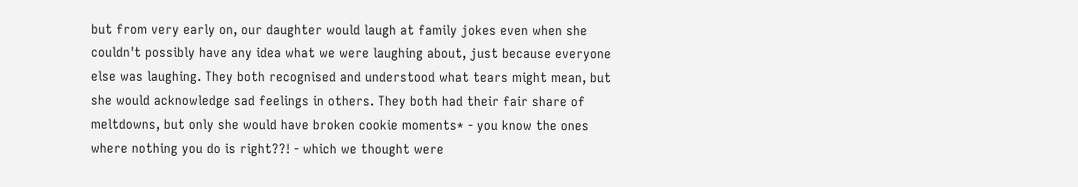but from very early on, our daughter would laugh at family jokes even when she couldn't possibly have any idea what we were laughing about, just because everyone else was laughing. They both recognised and understood what tears might mean, but she would acknowledge sad feelings in others. They both had their fair share of meltdowns, but only she would have broken cookie moments* - you know the ones where nothing you do is right??! - which we thought were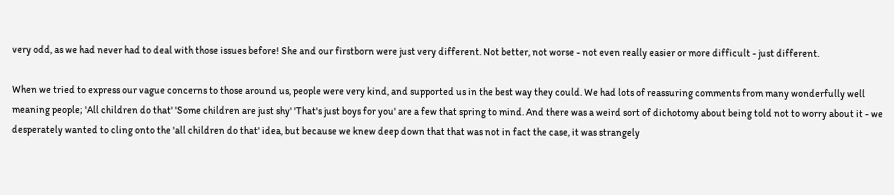very odd, as we had never had to deal with those issues before! She and our firstborn were just very different. Not better, not worse - not even really easier or more difficult - just different.

When we tried to express our vague concerns to those around us, people were very kind, and supported us in the best way they could. We had lots of reassuring comments from many wonderfully well meaning people; 'All children do that' 'Some children are just shy' 'That's just boys for you' are a few that spring to mind. And there was a weird sort of dichotomy about being told not to worry about it - we desperately wanted to cling onto the 'all children do that' idea, but because we knew deep down that that was not in fact the case, it was strangely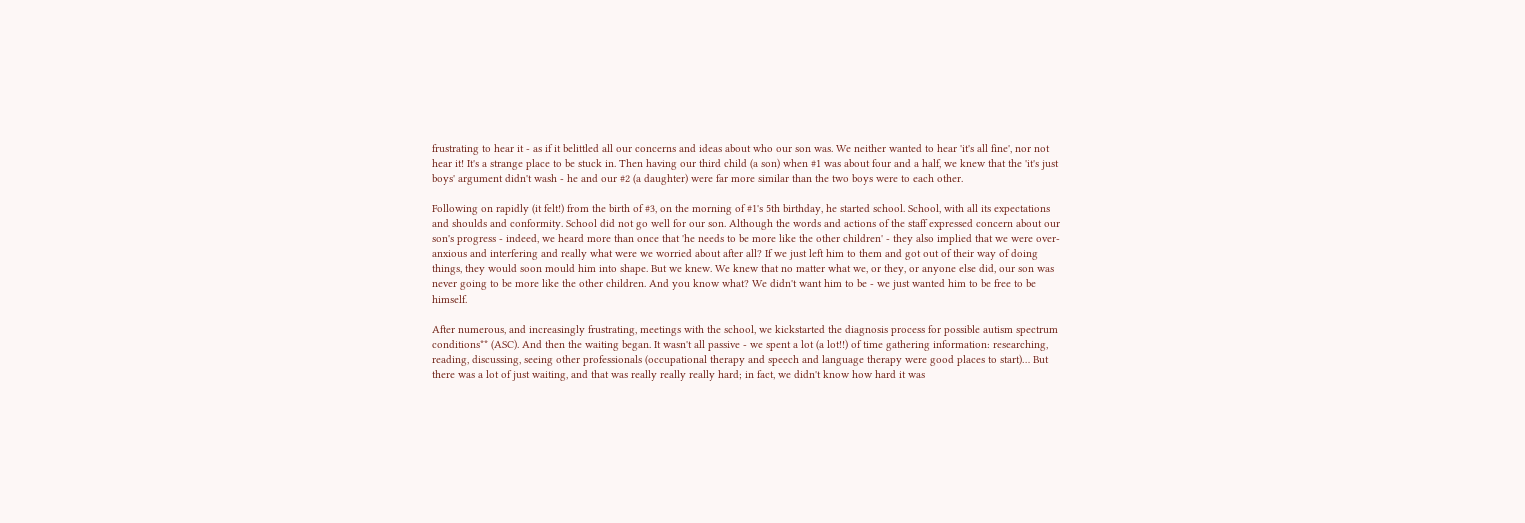frustrating to hear it - as if it belittled all our concerns and ideas about who our son was. We neither wanted to hear 'it's all fine', nor not hear it! It's a strange place to be stuck in. Then having our third child (a son) when #1 was about four and a half, we knew that the 'it's just boys' argument didn't wash - he and our #2 (a daughter) were far more similar than the two boys were to each other.

Following on rapidly (it felt!) from the birth of #3, on the morning of #1's 5th birthday, he started school. School, with all its expectations and shoulds and conformity. School did not go well for our son. Although the words and actions of the staff expressed concern about our son's progress - indeed, we heard more than once that 'he needs to be more like the other children' - they also implied that we were over-anxious and interfering and really what were we worried about after all? If we just left him to them and got out of their way of doing things, they would soon mould him into shape. But we knew. We knew that no matter what we, or they, or anyone else did, our son was never going to be more like the other children. And you know what? We didn't want him to be - we just wanted him to be free to be himself.

After numerous, and increasingly frustrating, meetings with the school, we kickstarted the diagnosis process for possible autism spectrum conditions** (ASC). And then the waiting began. It wasn't all passive - we spent a lot (a lot!!) of time gathering information: researching, reading, discussing, seeing other professionals (occupational therapy and speech and language therapy were good places to start)… But there was a lot of just waiting, and that was really really really hard; in fact, we didn't know how hard it was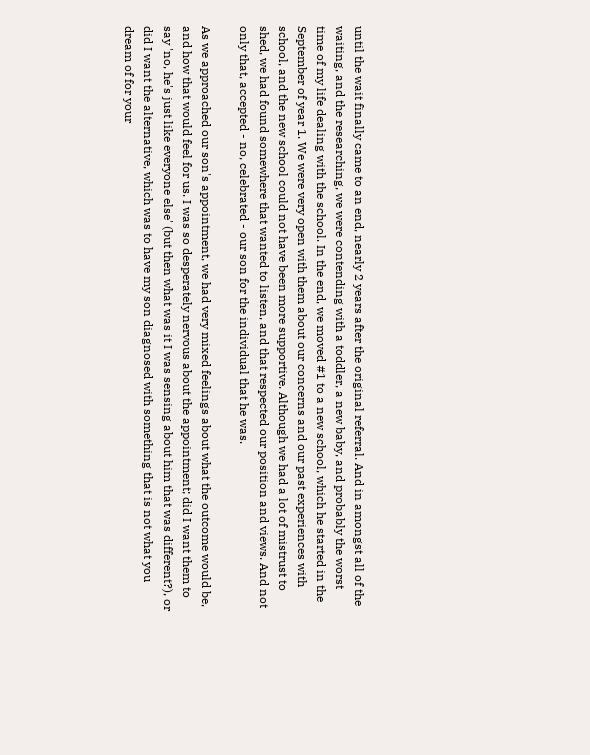until the wait finally came to an end, nearly 2 years after the original referral. And in amongst all of the waiting, and the researching, we were contending with a toddler, a new baby, and probably the worst time of my life dealing with the school. In the end, we moved #1 to a new school, which he started in the September of year 1. We were very open with them about our concerns and our past experiences with school, and the new school could not have been more supportive. Although we had a lot of mistrust to shed, we had found somewhere that wanted to listen, and that respected our position and views. And not only that, accepted - no, celebrated - our son for the individual that he was.

As we approached our son's appointment, we had very mixed feelings about what the outcome would be, and how that would feel for us. I was so desperately nervous about the appointment; did I want them to say 'no, he's just like everyone else' (but then what was it I was sensing about him that was different?), or did I want the alternative, which was to have my son diagnosed with something that is not what you dream of for your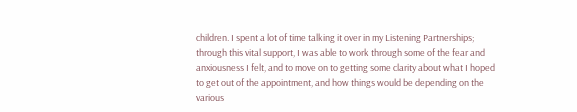children. I spent a lot of time talking it over in my Listening Partnerships; through this vital support, I was able to work through some of the fear and anxiousness I felt, and to move on to getting some clarity about what I hoped to get out of the appointment, and how things would be depending on the various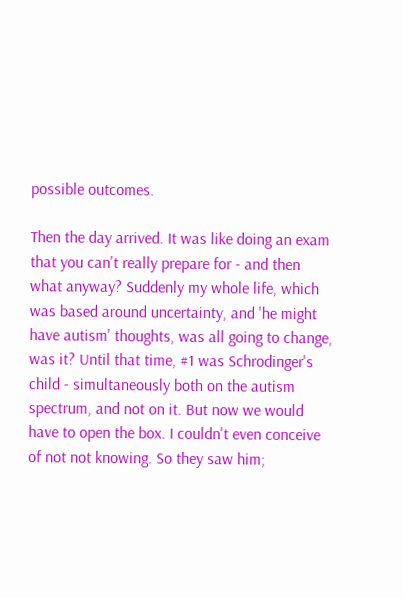possible outcomes.

Then the day arrived. It was like doing an exam that you can't really prepare for - and then what anyway? Suddenly my whole life, which was based around uncertainty, and 'he might have autism' thoughts, was all going to change, was it? Until that time, #1 was Schrodinger's child - simultaneously both on the autism spectrum, and not on it. But now we would have to open the box. I couldn't even conceive of not not knowing. So they saw him;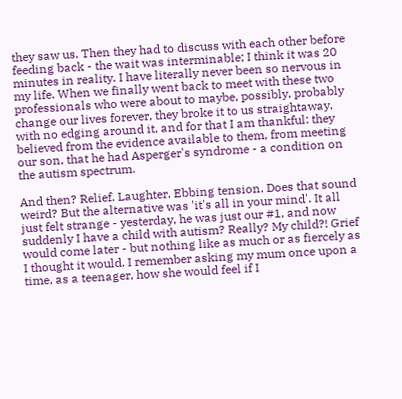they saw us. Then they had to discuss with each other before feeding back - the wait was interminable; I think it was 20 minutes in reality. I have literally never been so nervous in my life. When we finally went back to meet with these two professionals who were about to maybe, possibly, probably change our lives forever, they broke it to us straightaway, with no edging around it, and for that I am thankful: they believed from the evidence available to them, from meeting our son, that he had Asperger's syndrome - a condition on the autism spectrum.

And then? Relief. Laughter. Ebbing tension. Does that sound weird? But the alternative was 'it's all in your mind'. It all just felt strange - yesterday, he was just our #1, and now suddenly I have a child with autism? Really? My child?! Grief would come later - but nothing like as much or as fiercely as I thought it would. I remember asking my mum once upon a time, as a teenager, how she would feel if I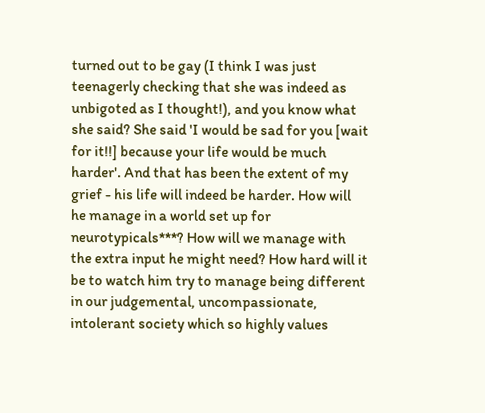turned out to be gay (I think I was just teenagerly checking that she was indeed as unbigoted as I thought!), and you know what she said? She said 'I would be sad for you [wait for it!!] because your life would be much harder'. And that has been the extent of my grief - his life will indeed be harder. How will he manage in a world set up for neurotypicals***? How will we manage with the extra input he might need? How hard will it be to watch him try to manage being different in our judgemental, uncompassionate, intolerant society which so highly values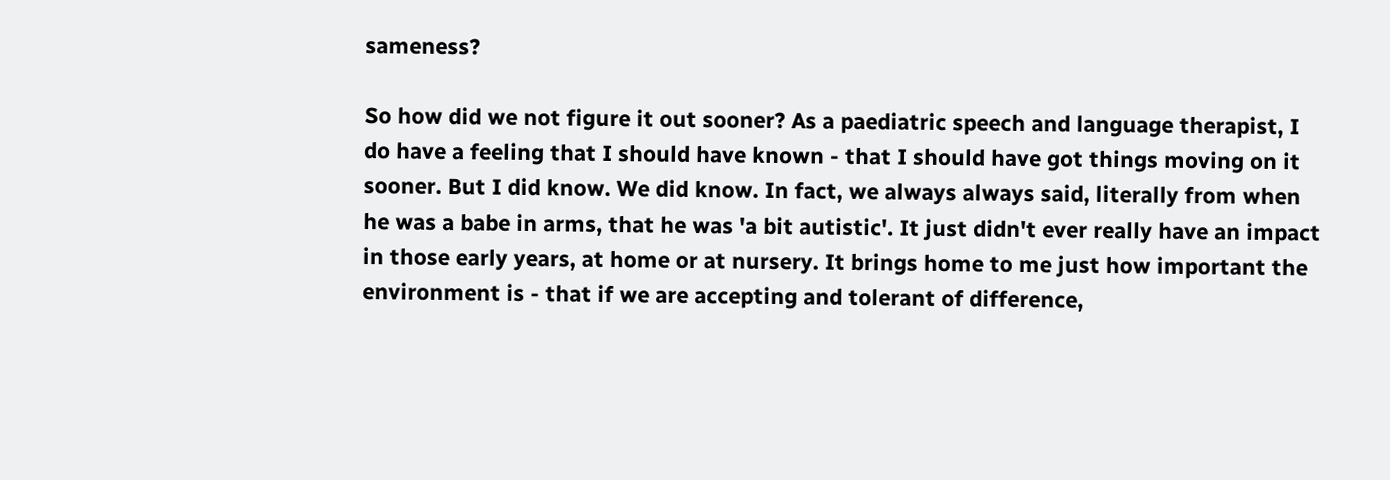sameness?

So how did we not figure it out sooner? As a paediatric speech and language therapist, I do have a feeling that I should have known - that I should have got things moving on it sooner. But I did know. We did know. In fact, we always always said, literally from when he was a babe in arms, that he was 'a bit autistic'. It just didn't ever really have an impact in those early years, at home or at nursery. It brings home to me just how important the environment is - that if we are accepting and tolerant of difference,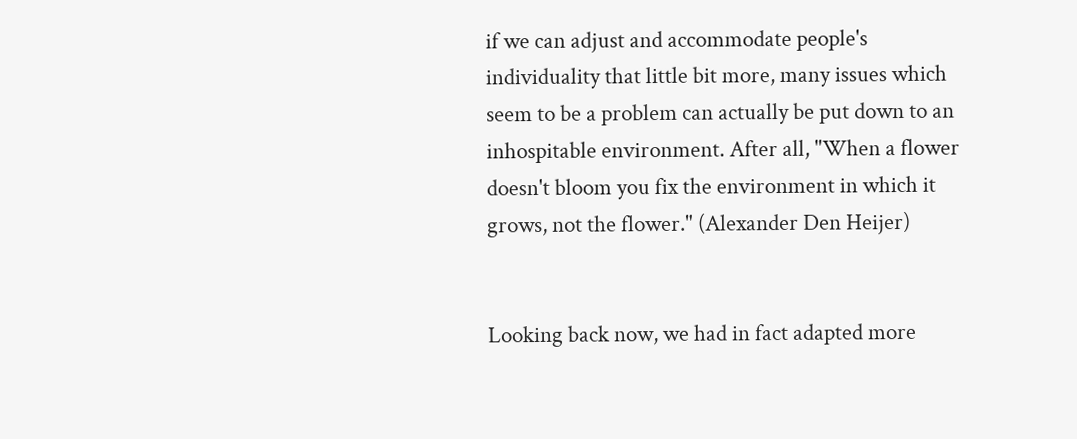if we can adjust and accommodate people's individuality that little bit more, many issues which seem to be a problem can actually be put down to an inhospitable environment. After all, "When a flower doesn't bloom you fix the environment in which it grows, not the flower." (Alexander Den Heijer)


Looking back now, we had in fact adapted more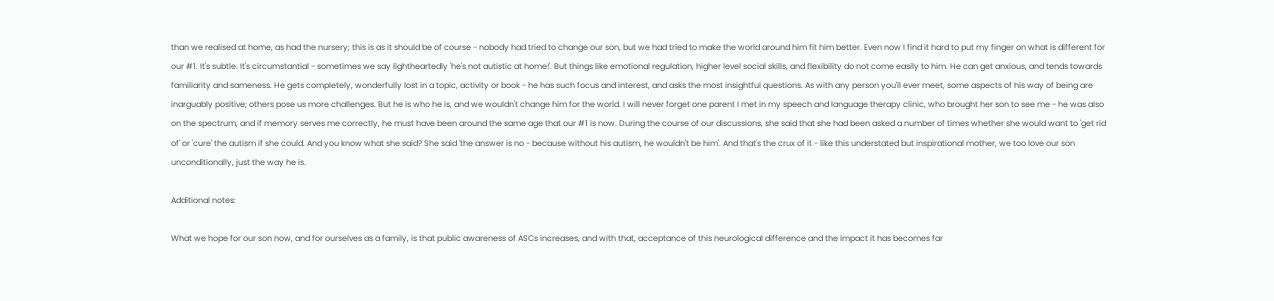than we realised at home, as had the nursery; this is as it should be of course - nobody had tried to change our son, but we had tried to make the world around him fit him better. Even now I find it hard to put my finger on what is different for our #1. It's subtle. It's circumstantial - sometimes we say lightheartedly 'he's not autistic at home!'. But things like emotional regulation, higher level social skills, and flexibility do not come easily to him. He can get anxious, and tends towards familiarity and sameness. He gets completely, wonderfully lost in a topic, activity or book - he has such focus and interest, and asks the most insightful questions. As with any person you'll ever meet, some aspects of his way of being are inarguably positive; others pose us more challenges. But he is who he is, and we wouldn't change him for the world. I will never forget one parent I met in my speech and language therapy clinic, who brought her son to see me - he was also on the spectrum, and if memory serves me correctly, he must have been around the same age that our #1 is now. During the course of our discussions, she said that she had been asked a number of times whether she would want to 'get rid of' or 'cure' the autism if she could. And you know what she said? She said 'the answer is no - because without his autism, he wouldn't be him'. And that's the crux of it - like this understated but inspirational mother, we too love our son unconditionally, just the way he is.

Additional notes:

What we hope for our son now, and for ourselves as a family, is that public awareness of ASCs increases, and with that, acceptance of this neurological difference and the impact it has becomes far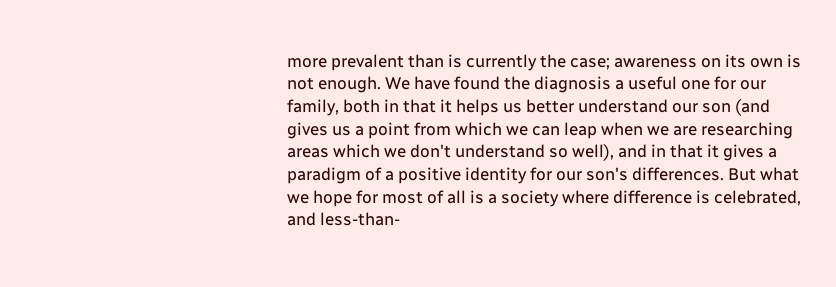more prevalent than is currently the case; awareness on its own is not enough. We have found the diagnosis a useful one for our family, both in that it helps us better understand our son (and gives us a point from which we can leap when we are researching areas which we don't understand so well), and in that it gives a paradigm of a positive identity for our son's differences. But what we hope for most of all is a society where difference is celebrated, and less-than-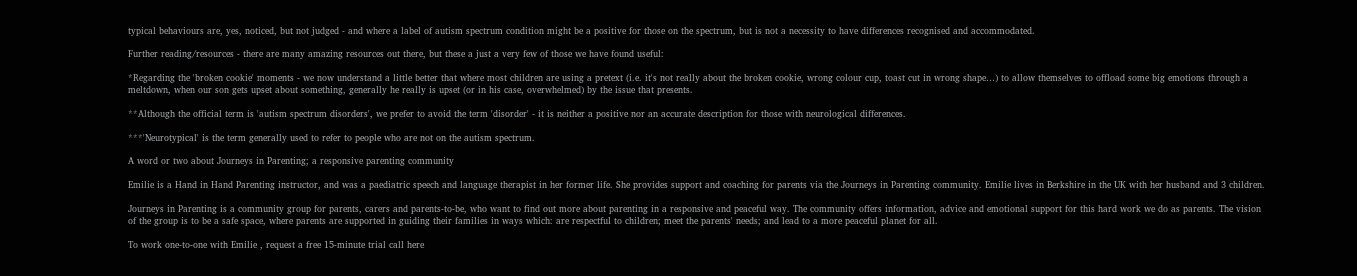typical behaviours are, yes, noticed, but not judged - and where a label of autism spectrum condition might be a positive for those on the spectrum, but is not a necessity to have differences recognised and accommodated.

Further reading/resources - there are many amazing resources out there, but these a just a very few of those we have found useful:

*Regarding the 'broken cookie' moments - we now understand a little better that where most children are using a pretext (i.e. it's not really about the broken cookie, wrong colour cup, toast cut in wrong shape…) to allow themselves to offload some big emotions through a meltdown, when our son gets upset about something, generally he really is upset (or in his case, overwhelmed) by the issue that presents.

**Although the official term is 'autism spectrum disorders', we prefer to avoid the term 'disorder' - it is neither a positive nor an accurate description for those with neurological differences.

***'Neurotypical' is the term generally used to refer to people who are not on the autism spectrum.

A word or two about Journeys in Parenting; a responsive parenting community

Emilie is a Hand in Hand Parenting instructor, and was a paediatric speech and language therapist in her former life. She provides support and coaching for parents via the Journeys in Parenting community. Emilie lives in Berkshire in the UK with her husband and 3 children.

Journeys in Parenting is a community group for parents, carers and parents-to-be, who want to find out more about parenting in a responsive and peaceful way. The community offers information, advice and emotional support for this hard work we do as parents. The vision of the group is to be a safe space, where parents are supported in guiding their families in ways which: are respectful to children; meet the parents' needs; and lead to a more peaceful planet for all.

To work one-to-one with Emilie , request a free 15-minute trial call here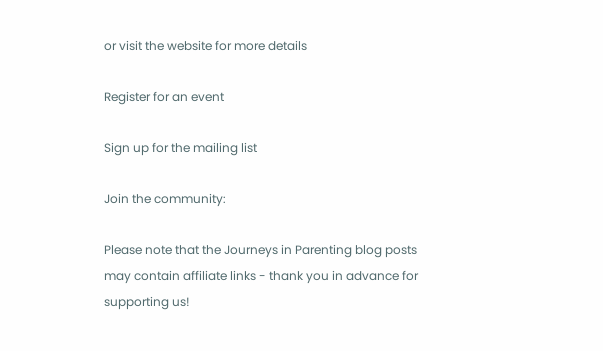or visit the website for more details

Register for an event

Sign up for the mailing list

Join the community:

Please note that the Journeys in Parenting blog posts may contain affiliate links - thank you in advance for supporting us!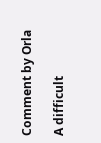Comment by Orla

A difficult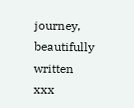journey, beautifully written xxx